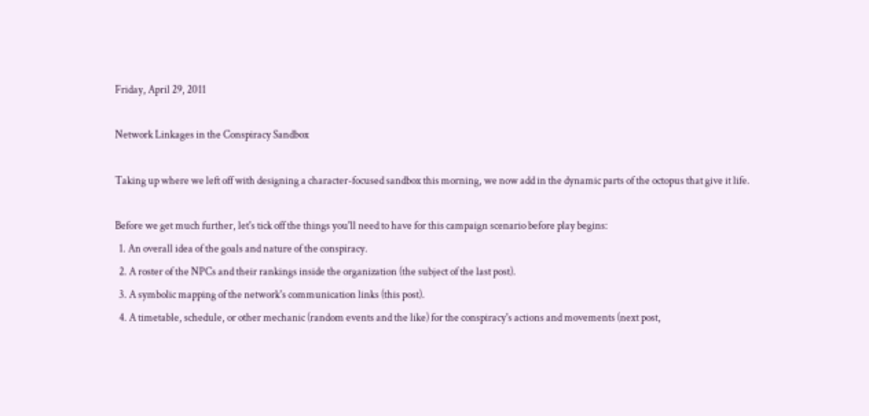Friday, April 29, 2011

Network Linkages in the Conspiracy Sandbox

Taking up where we left off with designing a character-focused sandbox this morning, we now add in the dynamic parts of the octopus that give it life.

Before we get much further, let's tick off the things you'll need to have for this campaign scenario before play begins:
  1. An overall idea of the goals and nature of the conspiracy.
  2. A roster of the NPCs and their rankings inside the organization (the subject of the last post).
  3. A symbolic mapping of the network's communication links (this post).
  4. A timetable, schedule, or other mechanic (random events and the like) for the conspiracy's actions and movements (next post,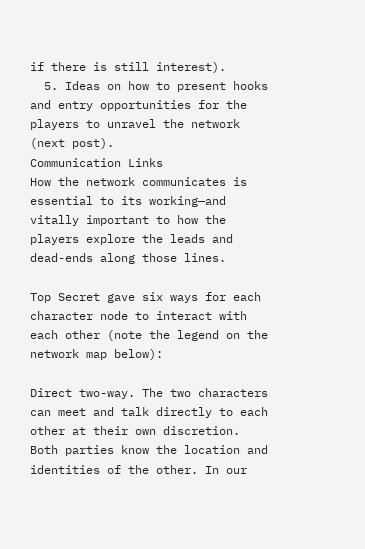if there is still interest).
  5. Ideas on how to present hooks and entry opportunities for the players to unravel the network (next post).
Communication Links
How the network communicates is essential to its working—and vitally important to how the players explore the leads and dead-ends along those lines.

Top Secret gave six ways for each character node to interact with each other (note the legend on the network map below):

Direct two-way. The two characters can meet and talk directly to each other at their own discretion. Both parties know the location and identities of the other. In our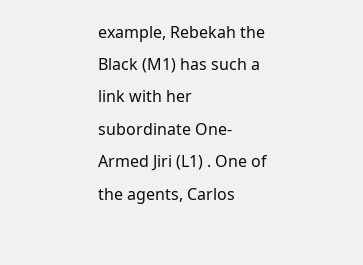example, Rebekah the Black (M1) has such a link with her subordinate One-Armed Jiri (L1) . One of the agents, Carlos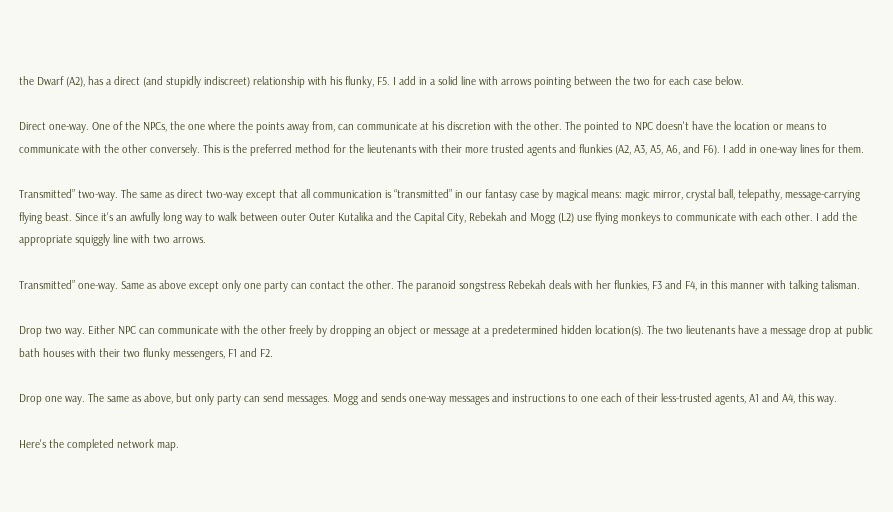the Dwarf (A2), has a direct (and stupidly indiscreet) relationship with his flunky, F5. I add in a solid line with arrows pointing between the two for each case below.

Direct one-way. One of the NPCs, the one where the points away from, can communicate at his discretion with the other. The pointed to NPC doesn't have the location or means to communicate with the other conversely. This is the preferred method for the lieutenants with their more trusted agents and flunkies (A2, A3, A5, A6, and F6). I add in one-way lines for them.

Transmitted” two-way. The same as direct two-way except that all communication is “transmitted” in our fantasy case by magical means: magic mirror, crystal ball, telepathy, message-carrying flying beast. Since it's an awfully long way to walk between outer Outer Kutalika and the Capital City, Rebekah and Mogg (L2) use flying monkeys to communicate with each other. I add the appropriate squiggly line with two arrows.

Transmitted” one-way. Same as above except only one party can contact the other. The paranoid songstress Rebekah deals with her flunkies, F3 and F4, in this manner with talking talisman.

Drop two way. Either NPC can communicate with the other freely by dropping an object or message at a predetermined hidden location(s). The two lieutenants have a message drop at public bath houses with their two flunky messengers, F1 and F2.

Drop one way. The same as above, but only party can send messages. Mogg and sends one-way messages and instructions to one each of their less-trusted agents, A1 and A4, this way.

Here's the completed network map.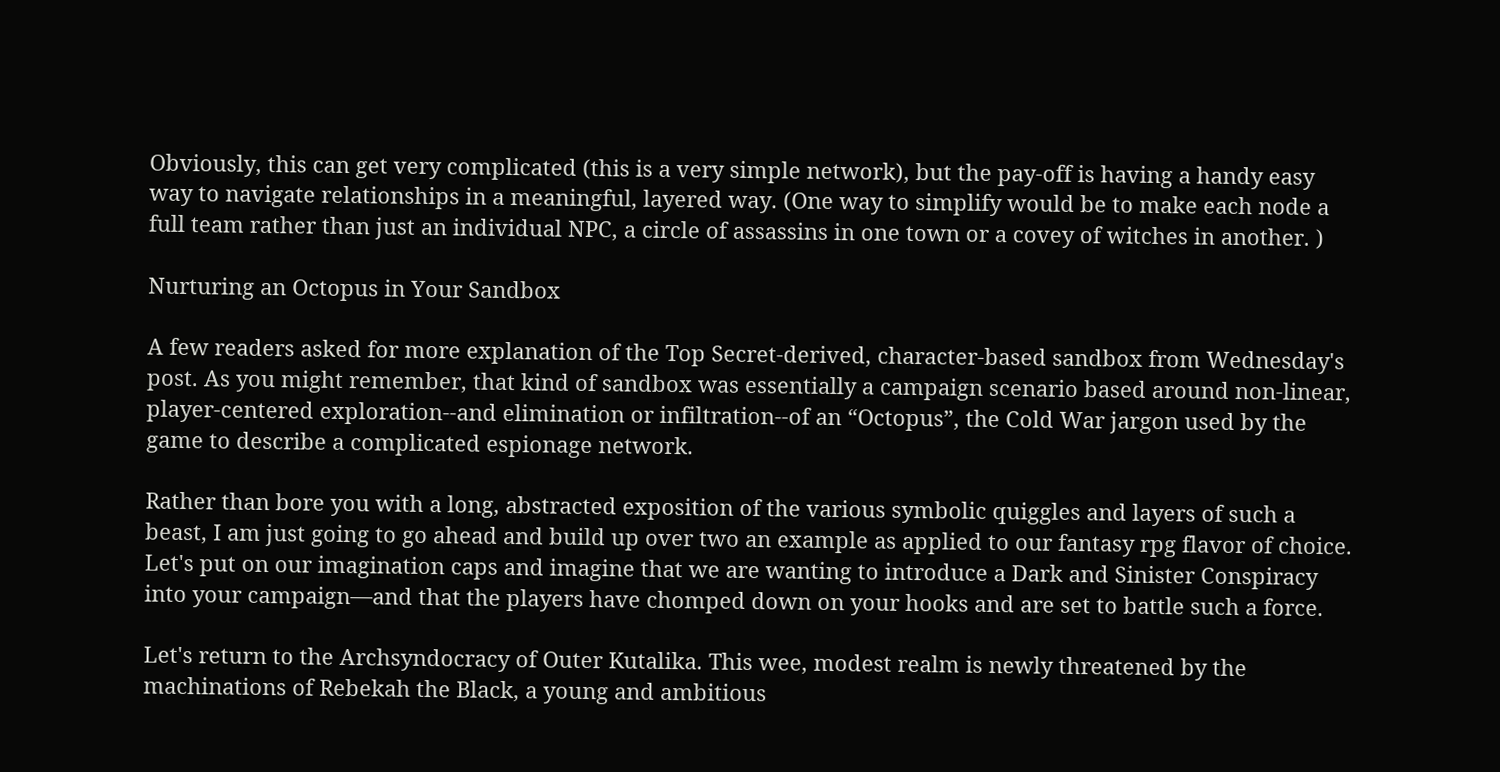Obviously, this can get very complicated (this is a very simple network), but the pay-off is having a handy easy way to navigate relationships in a meaningful, layered way. (One way to simplify would be to make each node a full team rather than just an individual NPC, a circle of assassins in one town or a covey of witches in another. )

Nurturing an Octopus in Your Sandbox

A few readers asked for more explanation of the Top Secret-derived, character-based sandbox from Wednesday's post. As you might remember, that kind of sandbox was essentially a campaign scenario based around non-linear, player-centered exploration--and elimination or infiltration--of an “Octopus”, the Cold War jargon used by the game to describe a complicated espionage network.

Rather than bore you with a long, abstracted exposition of the various symbolic quiggles and layers of such a beast, I am just going to go ahead and build up over two an example as applied to our fantasy rpg flavor of choice. Let's put on our imagination caps and imagine that we are wanting to introduce a Dark and Sinister Conspiracy into your campaign—and that the players have chomped down on your hooks and are set to battle such a force.

Let's return to the Archsyndocracy of Outer Kutalika. This wee, modest realm is newly threatened by the machinations of Rebekah the Black, a young and ambitious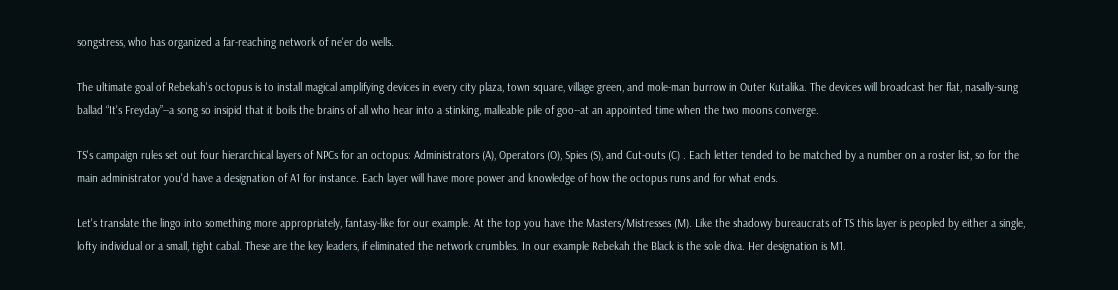songstress, who has organized a far-reaching network of ne'er do wells.

The ultimate goal of Rebekah's octopus is to install magical amplifying devices in every city plaza, town square, village green, and mole-man burrow in Outer Kutalika. The devices will broadcast her flat, nasally-sung ballad “It's Freyday”--a song so insipid that it boils the brains of all who hear into a stinking, malleable pile of goo--at an appointed time when the two moons converge.

TS's campaign rules set out four hierarchical layers of NPCs for an octopus: Administrators (A), Operators (O), Spies (S), and Cut-outs (C) . Each letter tended to be matched by a number on a roster list, so for the main administrator you'd have a designation of A1 for instance. Each layer will have more power and knowledge of how the octopus runs and for what ends.

Let's translate the lingo into something more appropriately, fantasy-like for our example. At the top you have the Masters/Mistresses (M). Like the shadowy bureaucrats of TS this layer is peopled by either a single, lofty individual or a small, tight cabal. These are the key leaders, if eliminated the network crumbles. In our example Rebekah the Black is the sole diva. Her designation is M1.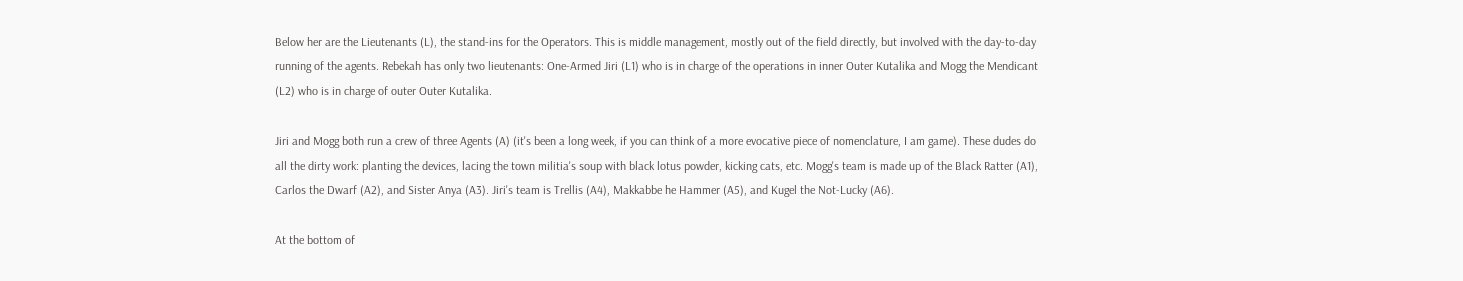Below her are the Lieutenants (L), the stand-ins for the Operators. This is middle management, mostly out of the field directly, but involved with the day-to-day running of the agents. Rebekah has only two lieutenants: One-Armed Jiri (L1) who is in charge of the operations in inner Outer Kutalika and Mogg the Mendicant (L2) who is in charge of outer Outer Kutalika.

Jiri and Mogg both run a crew of three Agents (A) (it's been a long week, if you can think of a more evocative piece of nomenclature, I am game). These dudes do all the dirty work: planting the devices, lacing the town militia's soup with black lotus powder, kicking cats, etc. Mogg's team is made up of the Black Ratter (A1), Carlos the Dwarf (A2), and Sister Anya (A3). Jiri's team is Trellis (A4), Makkabbe he Hammer (A5), and Kugel the Not-Lucky (A6).

At the bottom of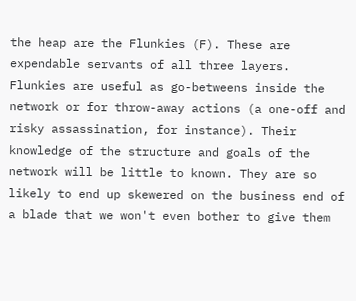the heap are the Flunkies (F). These are expendable servants of all three layers. Flunkies are useful as go-betweens inside the network or for throw-away actions (a one-off and risky assassination, for instance). Their knowledge of the structure and goals of the network will be little to known. They are so likely to end up skewered on the business end of a blade that we won't even bother to give them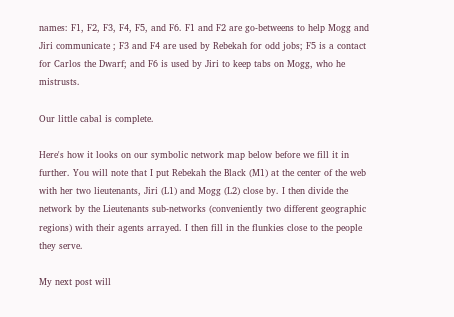names: F1, F2, F3, F4, F5, and F6. F1 and F2 are go-betweens to help Mogg and Jiri communicate ; F3 and F4 are used by Rebekah for odd jobs; F5 is a contact for Carlos the Dwarf; and F6 is used by Jiri to keep tabs on Mogg, who he mistrusts.

Our little cabal is complete.

Here's how it looks on our symbolic network map below before we fill it in further. You will note that I put Rebekah the Black (M1) at the center of the web with her two lieutenants, Jiri (L1) and Mogg (L2) close by. I then divide the network by the Lieutenants sub-networks (conveniently two different geographic regions) with their agents arrayed. I then fill in the flunkies close to the people they serve.

My next post will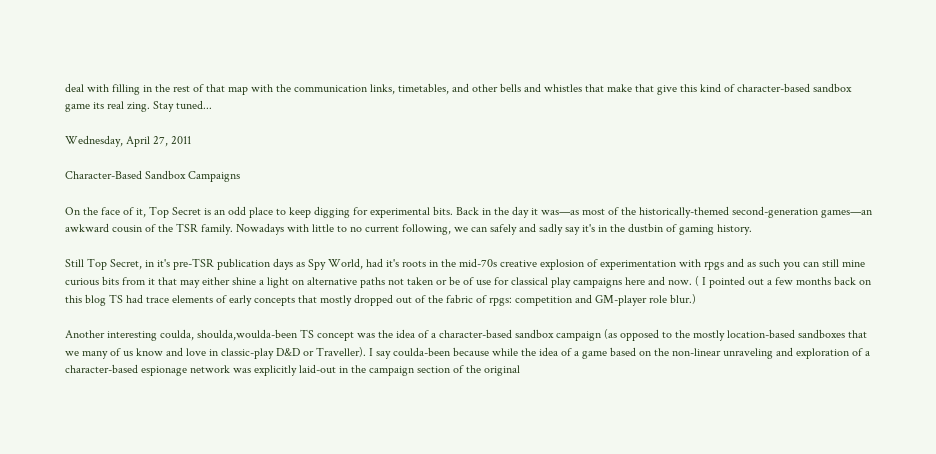deal with filling in the rest of that map with the communication links, timetables, and other bells and whistles that make that give this kind of character-based sandbox game its real zing. Stay tuned...

Wednesday, April 27, 2011

Character-Based Sandbox Campaigns

On the face of it, Top Secret is an odd place to keep digging for experimental bits. Back in the day it was—as most of the historically-themed second-generation games—an awkward cousin of the TSR family. Nowadays with little to no current following, we can safely and sadly say it's in the dustbin of gaming history.

Still Top Secret, in it's pre-TSR publication days as Spy World, had it's roots in the mid-70s creative explosion of experimentation with rpgs and as such you can still mine curious bits from it that may either shine a light on alternative paths not taken or be of use for classical play campaigns here and now. ( I pointed out a few months back on this blog TS had trace elements of early concepts that mostly dropped out of the fabric of rpgs: competition and GM-player role blur.)

Another interesting coulda, shoulda,woulda-been TS concept was the idea of a character-based sandbox campaign (as opposed to the mostly location-based sandboxes that we many of us know and love in classic-play D&D or Traveller). I say coulda-been because while the idea of a game based on the non-linear unraveling and exploration of a character-based espionage network was explicitly laid-out in the campaign section of the original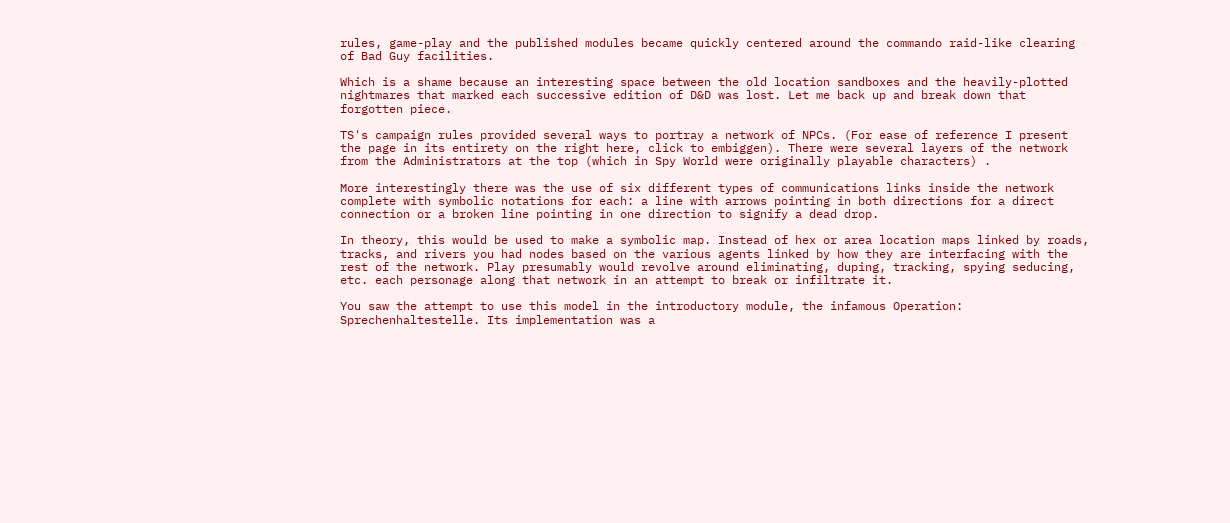rules, game-play and the published modules became quickly centered around the commando raid-like clearing of Bad Guy facilities.

Which is a shame because an interesting space between the old location sandboxes and the heavily-plotted nightmares that marked each successive edition of D&D was lost. Let me back up and break down that forgotten piece.

TS's campaign rules provided several ways to portray a network of NPCs. (For ease of reference I present the page in its entirety on the right here, click to embiggen). There were several layers of the network from the Administrators at the top (which in Spy World were originally playable characters) .

More interestingly there was the use of six different types of communications links inside the network complete with symbolic notations for each: a line with arrows pointing in both directions for a direct connection or a broken line pointing in one direction to signify a dead drop.

In theory, this would be used to make a symbolic map. Instead of hex or area location maps linked by roads, tracks, and rivers you had nodes based on the various agents linked by how they are interfacing with the rest of the network. Play presumably would revolve around eliminating, duping, tracking, spying seducing, etc. each personage along that network in an attempt to break or infiltrate it.

You saw the attempt to use this model in the introductory module, the infamous Operation: Sprechenhaltestelle. Its implementation was a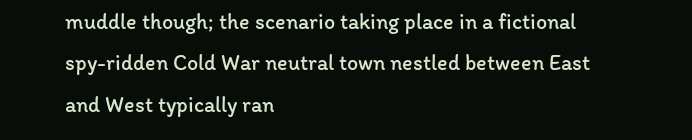muddle though; the scenario taking place in a fictional spy-ridden Cold War neutral town nestled between East and West typically ran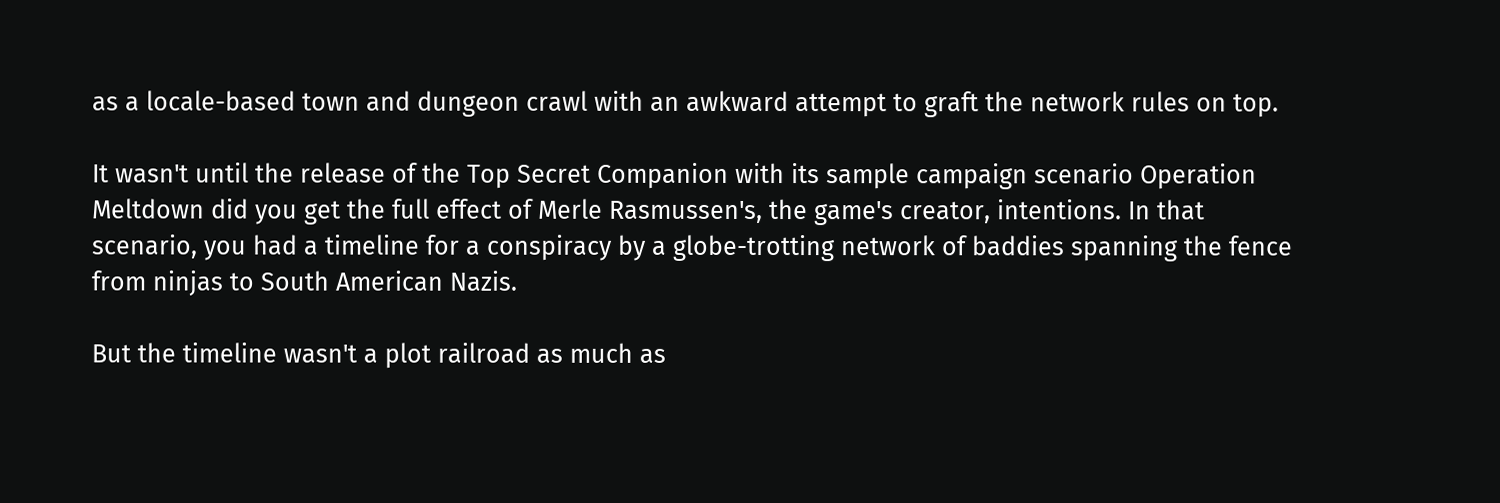as a locale-based town and dungeon crawl with an awkward attempt to graft the network rules on top.

It wasn't until the release of the Top Secret Companion with its sample campaign scenario Operation Meltdown did you get the full effect of Merle Rasmussen's, the game's creator, intentions. In that scenario, you had a timeline for a conspiracy by a globe-trotting network of baddies spanning the fence from ninjas to South American Nazis.

But the timeline wasn't a plot railroad as much as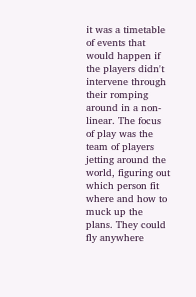it was a timetable of events that would happen if the players didn't intervene through their romping around in a non-linear. The focus of play was the team of players jetting around the world, figuring out which person fit where and how to muck up the plans. They could fly anywhere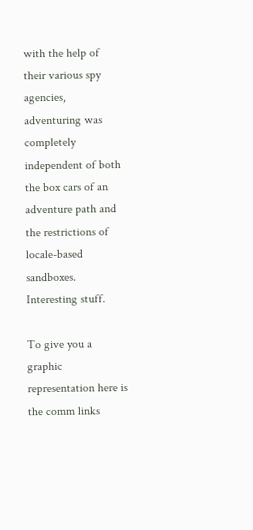with the help of their various spy agencies, adventuring was completely independent of both the box cars of an adventure path and the restrictions of locale-based sandboxes. Interesting stuff.

To give you a graphic representation here is the comm links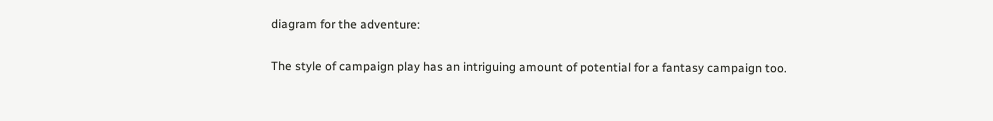diagram for the adventure:

The style of campaign play has an intriguing amount of potential for a fantasy campaign too.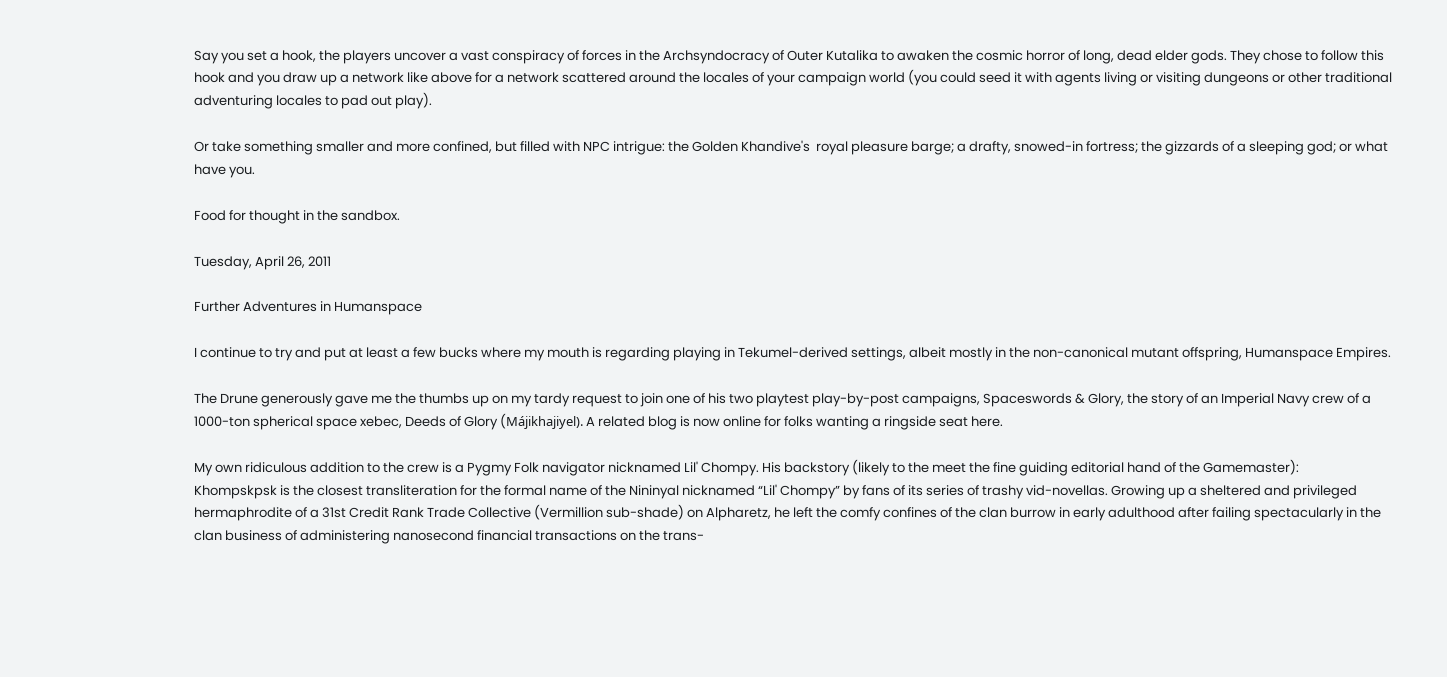Say you set a hook, the players uncover a vast conspiracy of forces in the Archsyndocracy of Outer Kutalika to awaken the cosmic horror of long, dead elder gods. They chose to follow this hook and you draw up a network like above for a network scattered around the locales of your campaign world (you could seed it with agents living or visiting dungeons or other traditional adventuring locales to pad out play).

Or take something smaller and more confined, but filled with NPC intrigue: the Golden Khandive's  royal pleasure barge; a drafty, snowed-in fortress; the gizzards of a sleeping god; or what have you.

Food for thought in the sandbox.

Tuesday, April 26, 2011

Further Adventures in Humanspace

I continue to try and put at least a few bucks where my mouth is regarding playing in Tekumel-derived settings, albeit mostly in the non-canonical mutant offspring, Humanspace Empires.

The Drune generously gave me the thumbs up on my tardy request to join one of his two playtest play-by-post campaigns, Spaceswords & Glory, the story of an Imperial Navy crew of a 1000-ton spherical space xebec, Deeds of Glory (Májikhajiyel). A related blog is now online for folks wanting a ringside seat here.

My own ridiculous addition to the crew is a Pygmy Folk navigator nicknamed Lil' Chompy. His backstory (likely to the meet the fine guiding editorial hand of the Gamemaster):
Khompskpsk is the closest transliteration for the formal name of the Nininyal nicknamed “Lil' Chompy” by fans of its series of trashy vid-novellas. Growing up a sheltered and privileged hermaphrodite of a 31st Credit Rank Trade Collective (Vermillion sub-shade) on Alpharetz, he left the comfy confines of the clan burrow in early adulthood after failing spectacularly in the clan business of administering nanosecond financial transactions on the trans-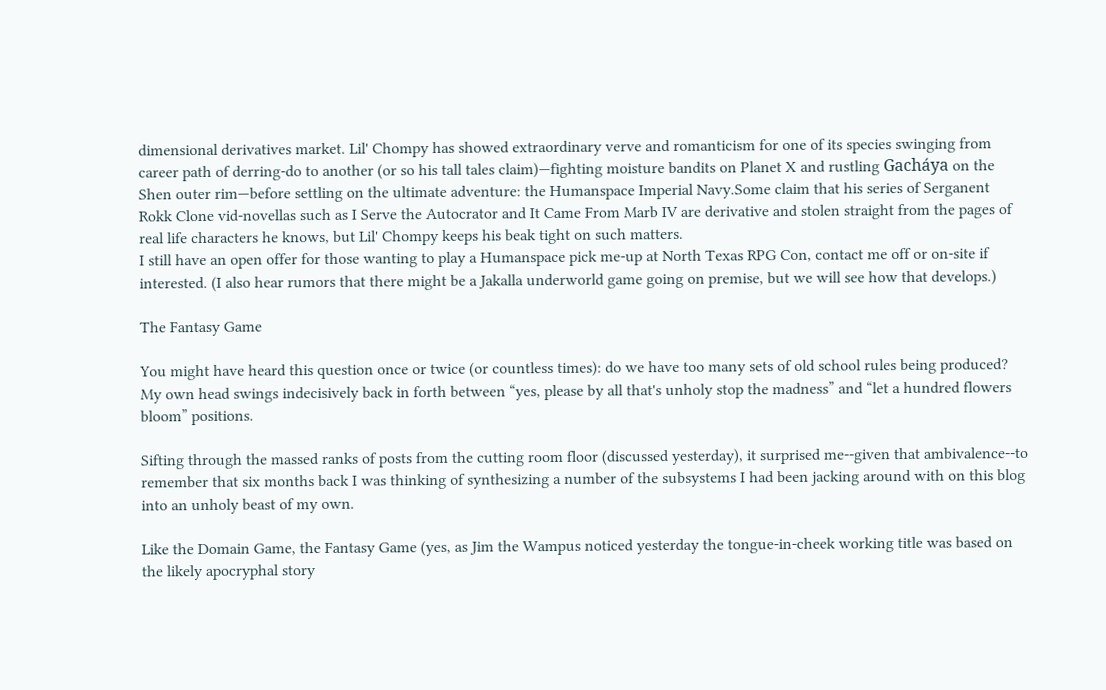dimensional derivatives market. Lil' Chompy has showed extraordinary verve and romanticism for one of its species swinging from career path of derring-do to another (or so his tall tales claim)—fighting moisture bandits on Planet X and rustling Gacháya on the Shen outer rim—before settling on the ultimate adventure: the Humanspace Imperial Navy.Some claim that his series of Serganent Rokk Clone vid-novellas such as I Serve the Autocrator and It Came From Marb IV are derivative and stolen straight from the pages of real life characters he knows, but Lil' Chompy keeps his beak tight on such matters.
I still have an open offer for those wanting to play a Humanspace pick me-up at North Texas RPG Con, contact me off or on-site if interested. (I also hear rumors that there might be a Jakalla underworld game going on premise, but we will see how that develops.)

The Fantasy Game

You might have heard this question once or twice (or countless times): do we have too many sets of old school rules being produced? My own head swings indecisively back in forth between “yes, please by all that's unholy stop the madness” and “let a hundred flowers bloom” positions.

Sifting through the massed ranks of posts from the cutting room floor (discussed yesterday), it surprised me--given that ambivalence--to remember that six months back I was thinking of synthesizing a number of the subsystems I had been jacking around with on this blog into an unholy beast of my own.

Like the Domain Game, the Fantasy Game (yes, as Jim the Wampus noticed yesterday the tongue-in-cheek working title was based on the likely apocryphal story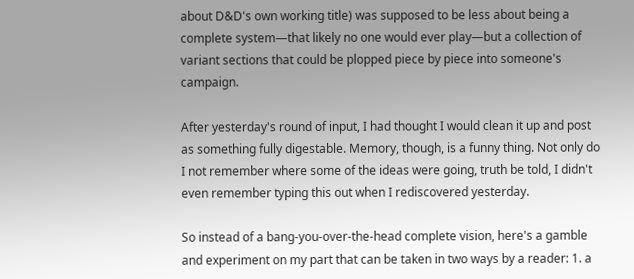about D&D's own working title) was supposed to be less about being a complete system—that likely no one would ever play—but a collection of variant sections that could be plopped piece by piece into someone's campaign.

After yesterday's round of input, I had thought I would clean it up and post as something fully digestable. Memory, though, is a funny thing. Not only do I not remember where some of the ideas were going, truth be told, I didn't even remember typing this out when I rediscovered yesterday.

So instead of a bang-you-over-the-head complete vision, here's a gamble and experiment on my part that can be taken in two ways by a reader: 1. a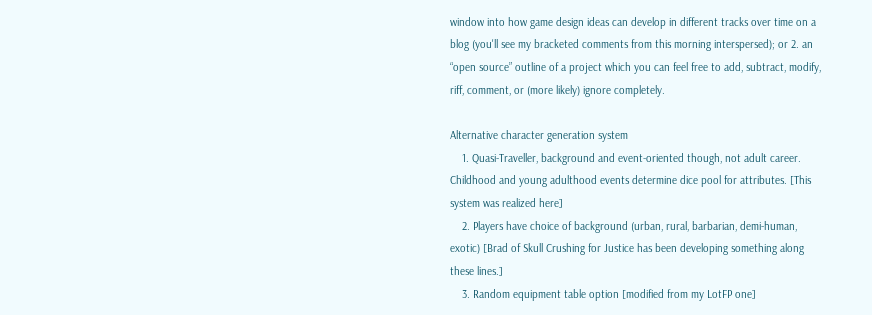window into how game design ideas can develop in different tracks over time on a blog (you'll see my bracketed comments from this morning interspersed); or 2. an “open source” outline of a project which you can feel free to add, subtract, modify, riff, comment, or (more likely) ignore completely.

Alternative character generation system
    1. Quasi-Traveller, background and event-oriented though, not adult career. Childhood and young adulthood events determine dice pool for attributes. [This system was realized here]
    2. Players have choice of background (urban, rural, barbarian, demi-human, exotic) [Brad of Skull Crushing for Justice has been developing something along these lines.]
    3. Random equipment table option [modified from my LotFP one]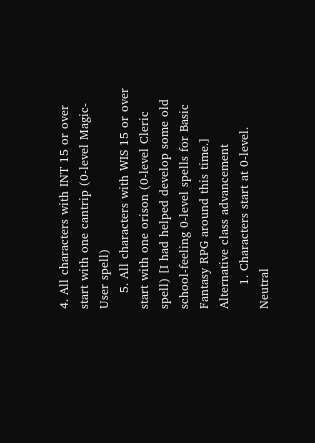4. All characters with INT 15 or over start with one cantrip (0-level Magic-User spell)
    5. All characters with WIS 15 or over start with one orison (0-level Cleric spell) [I had helped develop some old school-feeling 0-level spells for Basic Fantasy RPG around this time.]
Alternative class advancement
      1. Characters start at 0-level. Neutral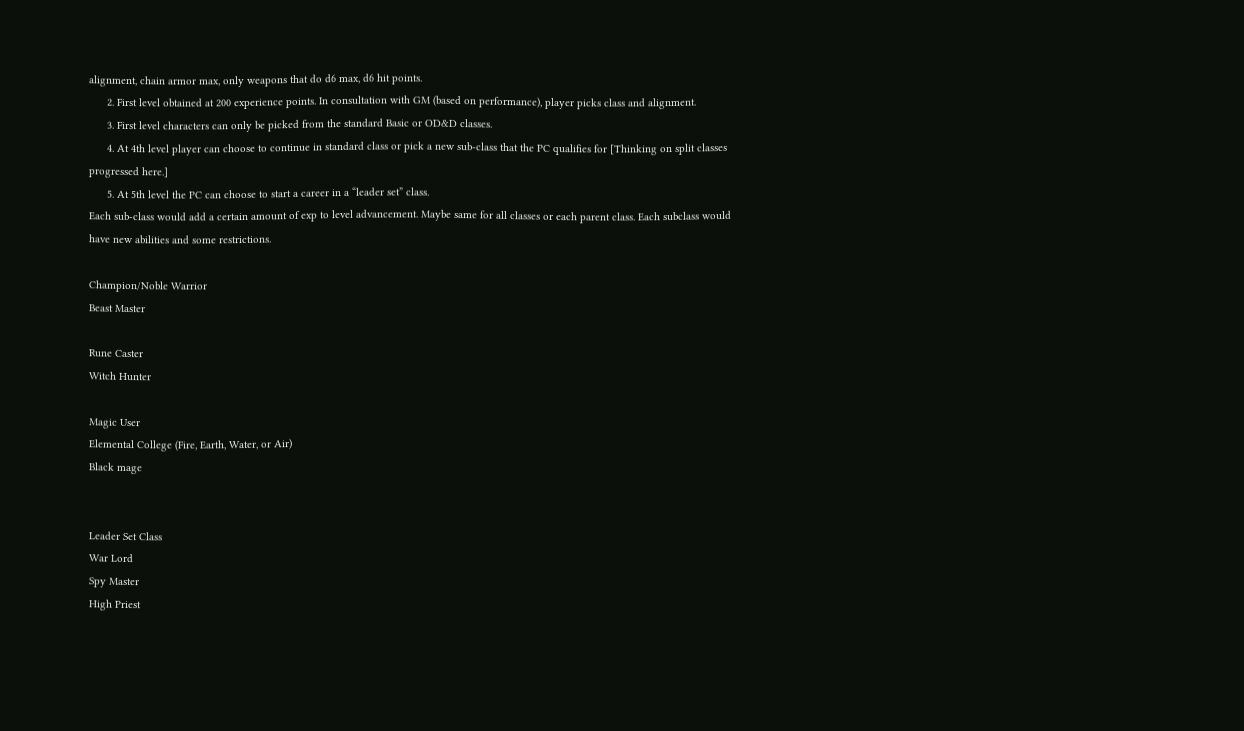alignment, chain armor max, only weapons that do d6 max, d6 hit points.
      2. First level obtained at 200 experience points. In consultation with GM (based on performance), player picks class and alignment.
      3. First level characters can only be picked from the standard Basic or OD&D classes.
      4. At 4th level player can choose to continue in standard class or pick a new sub-class that the PC qualifies for [Thinking on split classes progressed here.]
      5. At 5th level the PC can choose to start a career in a “leader set” class.
Each sub-class would add a certain amount of exp to level advancement. Maybe same for all classes or each parent class. Each subclass would have new abilities and some restrictions.

Champion/Noble Warrior
Beast Master

Rune Caster
Witch Hunter

Magic User
Elemental College (Fire, Earth, Water, or Air)
Black mage


Leader Set Class
War Lord
Spy Master
High Priest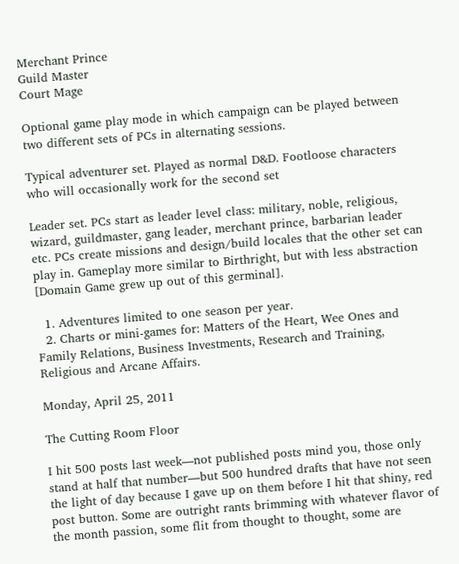Merchant Prince
Guild Master
Court Mage

Optional game play mode in which campaign can be played between two different sets of PCs in alternating sessions.

Typical adventurer set. Played as normal D&D. Footloose characters who will occasionally work for the second set

Leader set. PCs start as leader level class: military, noble, religious, wizard, guildmaster, gang leader, merchant prince, barbarian leader etc. PCs create missions and design/build locales that the other set can play in. Gameplay more similar to Birthright, but with less abstraction [Domain Game grew up out of this germinal].

  1. Adventures limited to one season per year.
  2. Charts or mini-games for: Matters of the Heart, Wee Ones and Family Relations, Business Investments, Research and Training, Religious and Arcane Affairs.

Monday, April 25, 2011

The Cutting Room Floor

I hit 500 posts last week—not published posts mind you, those only stand at half that number—but 500 hundred drafts that have not seen the light of day because I gave up on them before I hit that shiny, red post button. Some are outright rants brimming with whatever flavor of the month passion, some flit from thought to thought, some are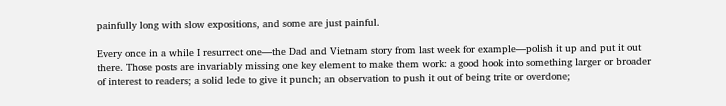painfully long with slow expositions, and some are just painful.

Every once in a while I resurrect one—the Dad and Vietnam story from last week for example—polish it up and put it out there. Those posts are invariably missing one key element to make them work: a good hook into something larger or broader of interest to readers; a solid lede to give it punch; an observation to push it out of being trite or overdone;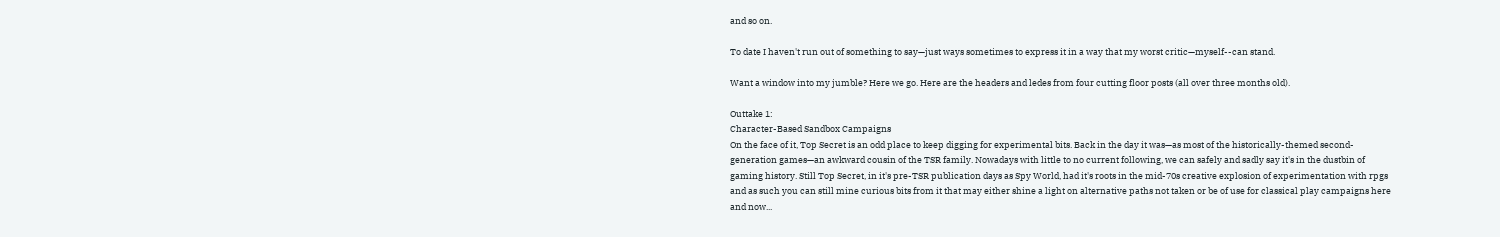and so on.

To date I haven't run out of something to say—just ways sometimes to express it in a way that my worst critic—myself--can stand.

Want a window into my jumble? Here we go. Here are the headers and ledes from four cutting floor posts (all over three months old).

Outtake 1:
Character-Based Sandbox Campaigns
On the face of it, Top Secret is an odd place to keep digging for experimental bits. Back in the day it was—as most of the historically-themed second-generation games—an awkward cousin of the TSR family. Nowadays with little to no current following, we can safely and sadly say it's in the dustbin of gaming history. Still Top Secret, in it's pre-TSR publication days as Spy World, had it's roots in the mid-70s creative explosion of experimentation with rpgs and as such you can still mine curious bits from it that may either shine a light on alternative paths not taken or be of use for classical play campaigns here and now...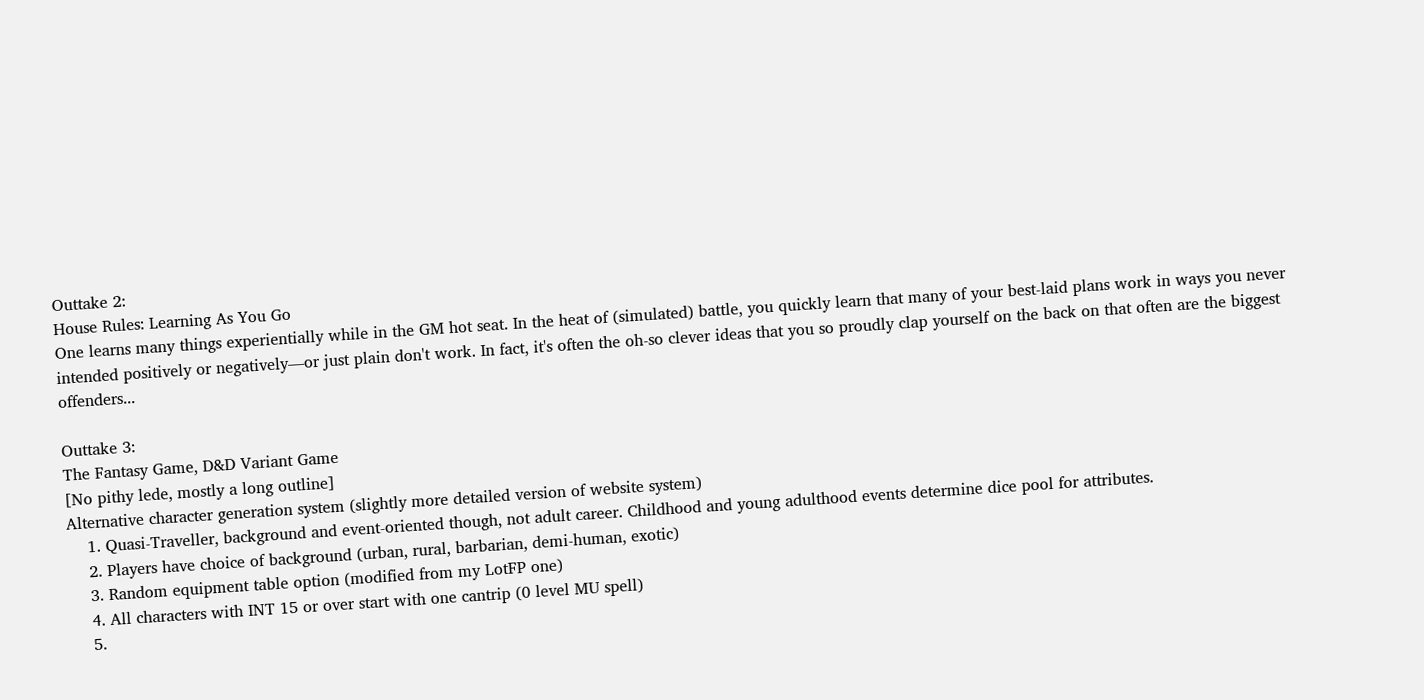Outtake 2:
House Rules: Learning As You Go
One learns many things experientially while in the GM hot seat. In the heat of (simulated) battle, you quickly learn that many of your best-laid plans work in ways you never intended positively or negatively—or just plain don't work. In fact, it's often the oh-so clever ideas that you so proudly clap yourself on the back on that often are the biggest offenders...

Outtake 3:
The Fantasy Game, D&D Variant Game
[No pithy lede, mostly a long outline]
Alternative character generation system (slightly more detailed version of website system)
    1. Quasi-Traveller, background and event-oriented though, not adult career. Childhood and young adulthood events determine dice pool for attributes.
    2. Players have choice of background (urban, rural, barbarian, demi-human, exotic)
    3. Random equipment table option (modified from my LotFP one)
    4. All characters with INT 15 or over start with one cantrip (0 level MU spell)
    5.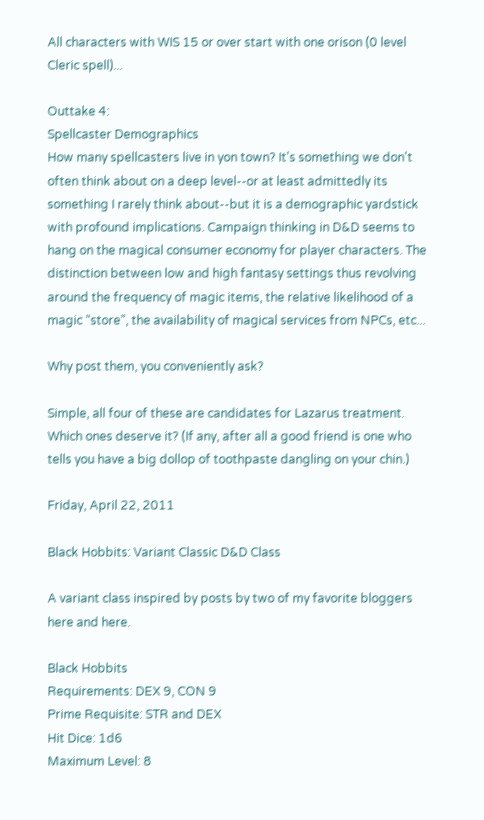All characters with WIS 15 or over start with one orison (0 level Cleric spell)...

Outtake 4:
Spellcaster Demographics
How many spellcasters live in yon town? It's something we don't often think about on a deep level--or at least admittedly its something I rarely think about--but it is a demographic yardstick with profound implications. Campaign thinking in D&D seems to hang on the magical consumer economy for player characters. The distinction between low and high fantasy settings thus revolving around the frequency of magic items, the relative likelihood of a magic “store”, the availability of magical services from NPCs, etc...

Why post them, you conveniently ask?

Simple, all four of these are candidates for Lazarus treatment. Which ones deserve it? (If any, after all a good friend is one who tells you have a big dollop of toothpaste dangling on your chin.)

Friday, April 22, 2011

Black Hobbits: Variant Classic D&D Class

A variant class inspired by posts by two of my favorite bloggers here and here.

Black Hobbits
Requirements: DEX 9, CON 9
Prime Requisite: STR and DEX
Hit Dice: 1d6
Maximum Level: 8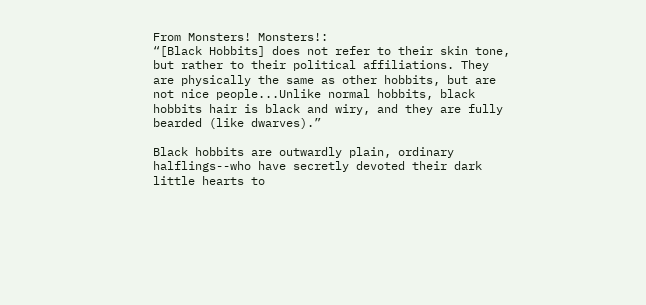From Monsters! Monsters!:
“[Black Hobbits] does not refer to their skin tone, but rather to their political affiliations. They are physically the same as other hobbits, but are not nice people...Unlike normal hobbits, black hobbits hair is black and wiry, and they are fully bearded (like dwarves).”

Black hobbits are outwardly plain, ordinary halflings--who have secretly devoted their dark little hearts to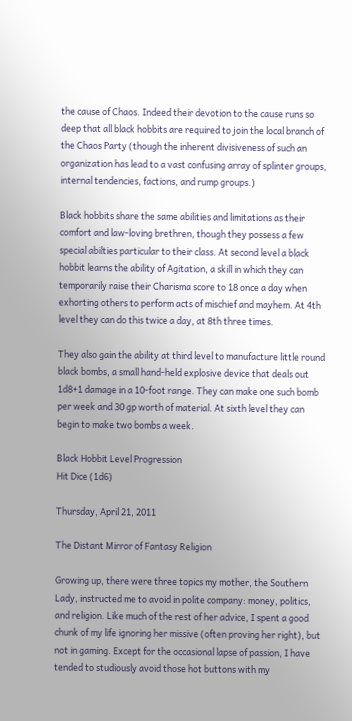the cause of Chaos. Indeed their devotion to the cause runs so deep that all black hobbits are required to join the local branch of the Chaos Party (though the inherent divisiveness of such an organization has lead to a vast confusing array of splinter groups, internal tendencies, factions, and rump groups.)

Black hobbits share the same abilities and limitations as their comfort and law-loving brethren, though they possess a few special abilties particular to their class. At second level a black hobbit learns the ability of Agitation, a skill in which they can temporarily raise their Charisma score to 18 once a day when exhorting others to perform acts of mischief and mayhem. At 4th level they can do this twice a day, at 8th three times.

They also gain the ability at third level to manufacture little round black bombs, a small hand-held explosive device that deals out 1d8+1 damage in a 10-foot range. They can make one such bomb per week and 30 gp worth of material. At sixth level they can begin to make two bombs a week.

Black Hobbit Level Progression
Hit Dice (1d6)

Thursday, April 21, 2011

The Distant Mirror of Fantasy Religion

Growing up, there were three topics my mother, the Southern Lady, instructed me to avoid in polite company: money, politics, and religion. Like much of the rest of her advice, I spent a good chunk of my life ignoring her missive (often proving her right), but not in gaming. Except for the occasional lapse of passion, I have tended to studiously avoid those hot buttons with my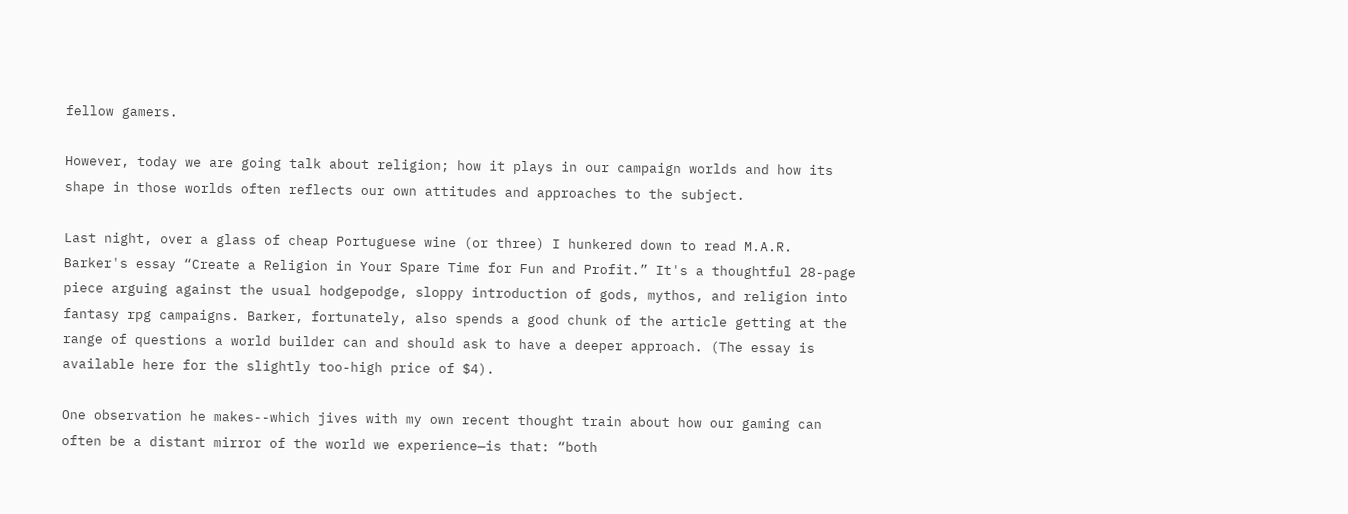fellow gamers.

However, today we are going talk about religion; how it plays in our campaign worlds and how its shape in those worlds often reflects our own attitudes and approaches to the subject.

Last night, over a glass of cheap Portuguese wine (or three) I hunkered down to read M.A.R. Barker's essay “Create a Religion in Your Spare Time for Fun and Profit.” It's a thoughtful 28-page piece arguing against the usual hodgepodge, sloppy introduction of gods, mythos, and religion into fantasy rpg campaigns. Barker, fortunately, also spends a good chunk of the article getting at the range of questions a world builder can and should ask to have a deeper approach. (The essay is available here for the slightly too-high price of $4).

One observation he makes--which jives with my own recent thought train about how our gaming can often be a distant mirror of the world we experience—is that: “both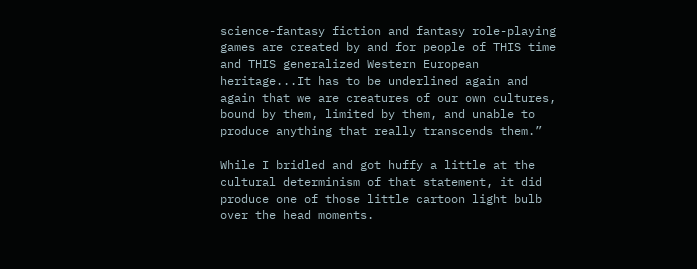science-fantasy fiction and fantasy role-playing games are created by and for people of THIS time and THIS generalized Western European heritage...It has to be underlined again and again that we are creatures of our own cultures, bound by them, limited by them, and unable to produce anything that really transcends them.”

While I bridled and got huffy a little at the cultural determinism of that statement, it did produce one of those little cartoon light bulb over the head moments.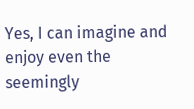Yes, I can imagine and enjoy even the seemingly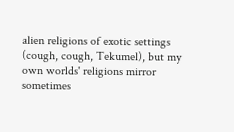alien religions of exotic settings (cough, cough, Tekumel), but my own worlds' religions mirror sometimes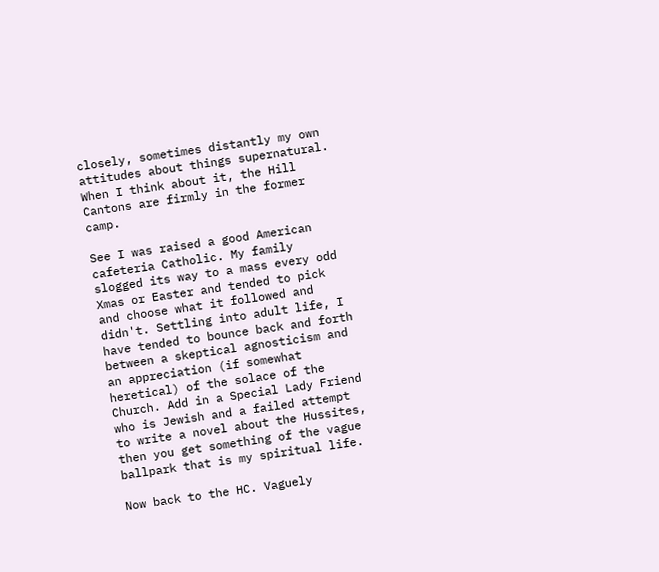closely, sometimes distantly my own attitudes about things supernatural. When I think about it, the Hill Cantons are firmly in the former camp.

See I was raised a good American cafeteria Catholic. My family slogged its way to a mass every odd Xmas or Easter and tended to pick and choose what it followed and didn't. Settling into adult life, I have tended to bounce back and forth between a skeptical agnosticism and an appreciation (if somewhat heretical) of the solace of the Church. Add in a Special Lady Friend who is Jewish and a failed attempt to write a novel about the Hussites, then you get something of the vague ballpark that is my spiritual life.

Now back to the HC. Vaguely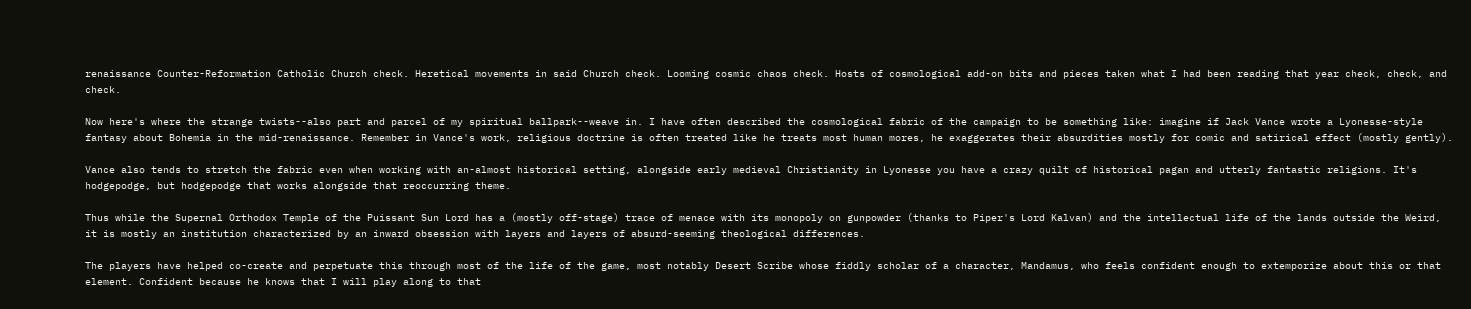renaissance Counter-Reformation Catholic Church check. Heretical movements in said Church check. Looming cosmic chaos check. Hosts of cosmological add-on bits and pieces taken what I had been reading that year check, check, and check.

Now here's where the strange twists--also part and parcel of my spiritual ballpark--weave in. I have often described the cosmological fabric of the campaign to be something like: imagine if Jack Vance wrote a Lyonesse-style fantasy about Bohemia in the mid-renaissance. Remember in Vance's work, religious doctrine is often treated like he treats most human mores, he exaggerates their absurdities mostly for comic and satirical effect (mostly gently).

Vance also tends to stretch the fabric even when working with an-almost historical setting, alongside early medieval Christianity in Lyonesse you have a crazy quilt of historical pagan and utterly fantastic religions. It's hodgepodge, but hodgepodge that works alongside that reoccurring theme.

Thus while the Supernal Orthodox Temple of the Puissant Sun Lord has a (mostly off-stage) trace of menace with its monopoly on gunpowder (thanks to Piper's Lord Kalvan) and the intellectual life of the lands outside the Weird, it is mostly an institution characterized by an inward obsession with layers and layers of absurd-seeming theological differences.

The players have helped co-create and perpetuate this through most of the life of the game, most notably Desert Scribe whose fiddly scholar of a character, Mandamus, who feels confident enough to extemporize about this or that element. Confident because he knows that I will play along to that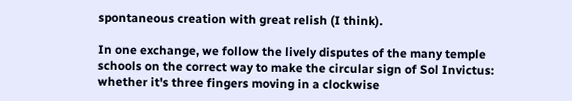spontaneous creation with great relish (I think).

In one exchange, we follow the lively disputes of the many temple schools on the correct way to make the circular sign of Sol Invictus: whether it's three fingers moving in a clockwise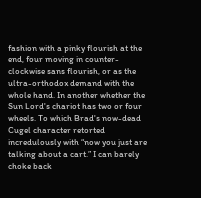fashion with a pinky flourish at the end, four moving in counter-clockwise sans flourish, or as the ultra-orthodox demand with the whole hand. In another whether the Sun Lord's chariot has two or four wheels. To which Brad's now-dead Cugel character retorted incredulously with “now you just are talking about a cart.” I can barely choke back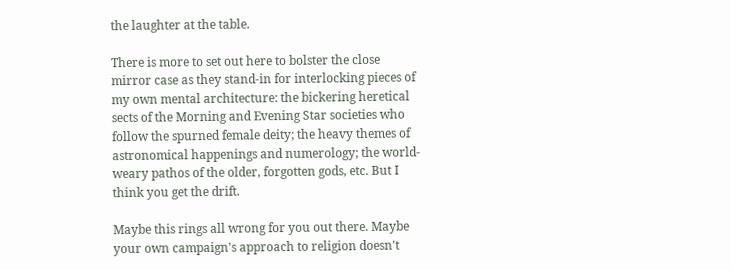the laughter at the table.

There is more to set out here to bolster the close mirror case as they stand-in for interlocking pieces of my own mental architecture: the bickering heretical sects of the Morning and Evening Star societies who follow the spurned female deity; the heavy themes of astronomical happenings and numerology; the world-weary pathos of the older, forgotten gods, etc. But I think you get the drift.

Maybe this rings all wrong for you out there. Maybe your own campaign's approach to religion doesn't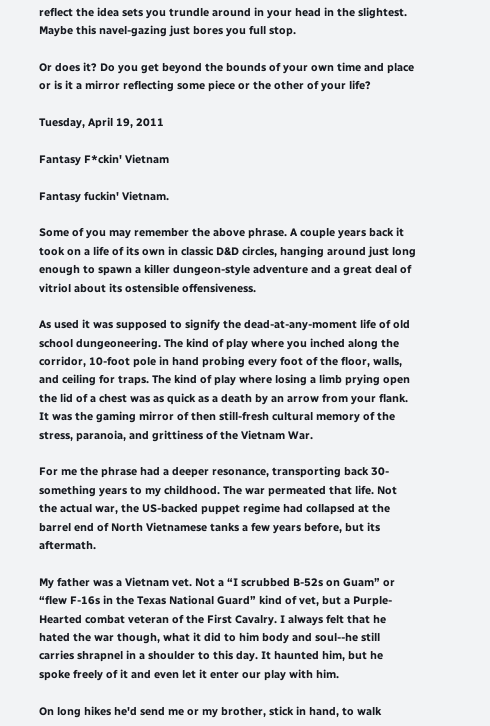reflect the idea sets you trundle around in your head in the slightest. Maybe this navel-gazing just bores you full stop.

Or does it? Do you get beyond the bounds of your own time and place or is it a mirror reflecting some piece or the other of your life?

Tuesday, April 19, 2011

Fantasy F*ckin' Vietnam

Fantasy fuckin' Vietnam.

Some of you may remember the above phrase. A couple years back it took on a life of its own in classic D&D circles, hanging around just long enough to spawn a killer dungeon-style adventure and a great deal of vitriol about its ostensible offensiveness.

As used it was supposed to signify the dead-at-any-moment life of old school dungeoneering. The kind of play where you inched along the corridor, 10-foot pole in hand probing every foot of the floor, walls, and ceiling for traps. The kind of play where losing a limb prying open the lid of a chest was as quick as a death by an arrow from your flank. It was the gaming mirror of then still-fresh cultural memory of the stress, paranoia, and grittiness of the Vietnam War.

For me the phrase had a deeper resonance, transporting back 30-something years to my childhood. The war permeated that life. Not the actual war, the US-backed puppet regime had collapsed at the barrel end of North Vietnamese tanks a few years before, but its aftermath.

My father was a Vietnam vet. Not a “I scrubbed B-52s on Guam” or “flew F-16s in the Texas National Guard” kind of vet, but a Purple-Hearted combat veteran of the First Cavalry. I always felt that he hated the war though, what it did to him body and soul--he still carries shrapnel in a shoulder to this day. It haunted him, but he spoke freely of it and even let it enter our play with him.

On long hikes he'd send me or my brother, stick in hand, to walk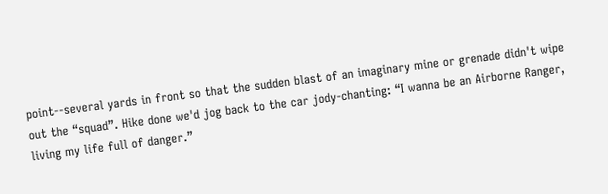point--several yards in front so that the sudden blast of an imaginary mine or grenade didn't wipe out the “squad”. Hike done we'd jog back to the car jody-chanting: “I wanna be an Airborne Ranger, living my life full of danger.”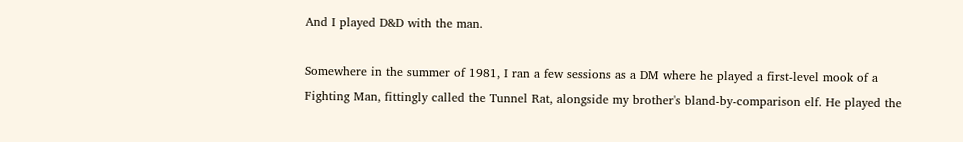And I played D&D with the man.

Somewhere in the summer of 1981, I ran a few sessions as a DM where he played a first-level mook of a Fighting Man, fittingly called the Tunnel Rat, alongside my brother's bland-by-comparison elf. He played the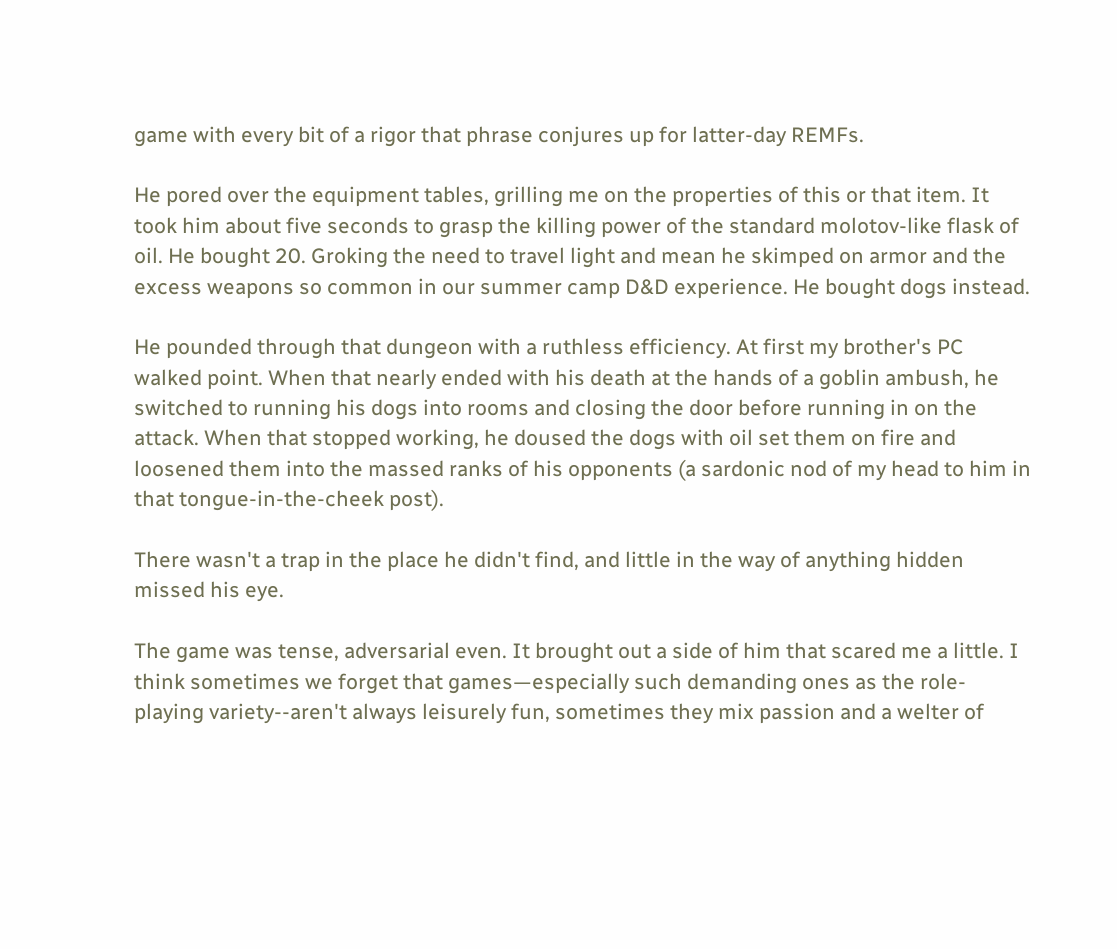game with every bit of a rigor that phrase conjures up for latter-day REMFs.

He pored over the equipment tables, grilling me on the properties of this or that item. It took him about five seconds to grasp the killing power of the standard molotov-like flask of oil. He bought 20. Groking the need to travel light and mean he skimped on armor and the excess weapons so common in our summer camp D&D experience. He bought dogs instead.

He pounded through that dungeon with a ruthless efficiency. At first my brother's PC walked point. When that nearly ended with his death at the hands of a goblin ambush, he switched to running his dogs into rooms and closing the door before running in on the attack. When that stopped working, he doused the dogs with oil set them on fire and loosened them into the massed ranks of his opponents (a sardonic nod of my head to him in that tongue-in-the-cheek post).

There wasn't a trap in the place he didn't find, and little in the way of anything hidden missed his eye.

The game was tense, adversarial even. It brought out a side of him that scared me a little. I think sometimes we forget that games—especially such demanding ones as the role-playing variety--aren't always leisurely fun, sometimes they mix passion and a welter of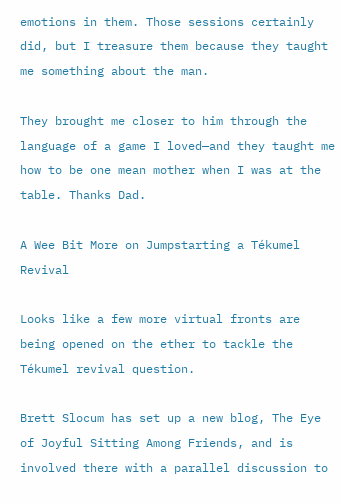emotions in them. Those sessions certainly did, but I treasure them because they taught me something about the man.

They brought me closer to him through the language of a game I loved—and they taught me how to be one mean mother when I was at the table. Thanks Dad.

A Wee Bit More on Jumpstarting a Tékumel Revival

Looks like a few more virtual fronts are being opened on the ether to tackle the Tékumel revival question.

Brett Slocum has set up a new blog, The Eye of Joyful Sitting Among Friends, and is involved there with a parallel discussion to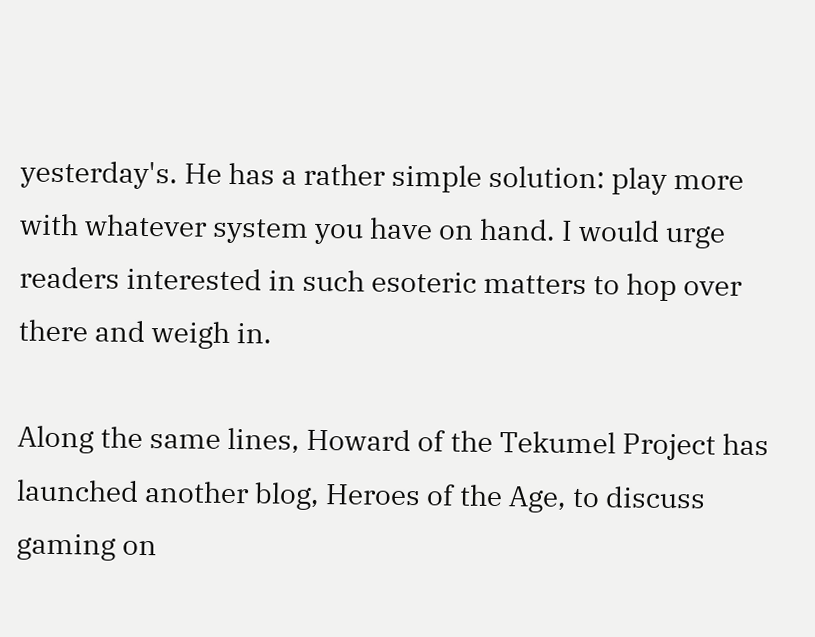yesterday's. He has a rather simple solution: play more with whatever system you have on hand. I would urge readers interested in such esoteric matters to hop over there and weigh in.

Along the same lines, Howard of the Tekumel Project has launched another blog, Heroes of the Age, to discuss gaming on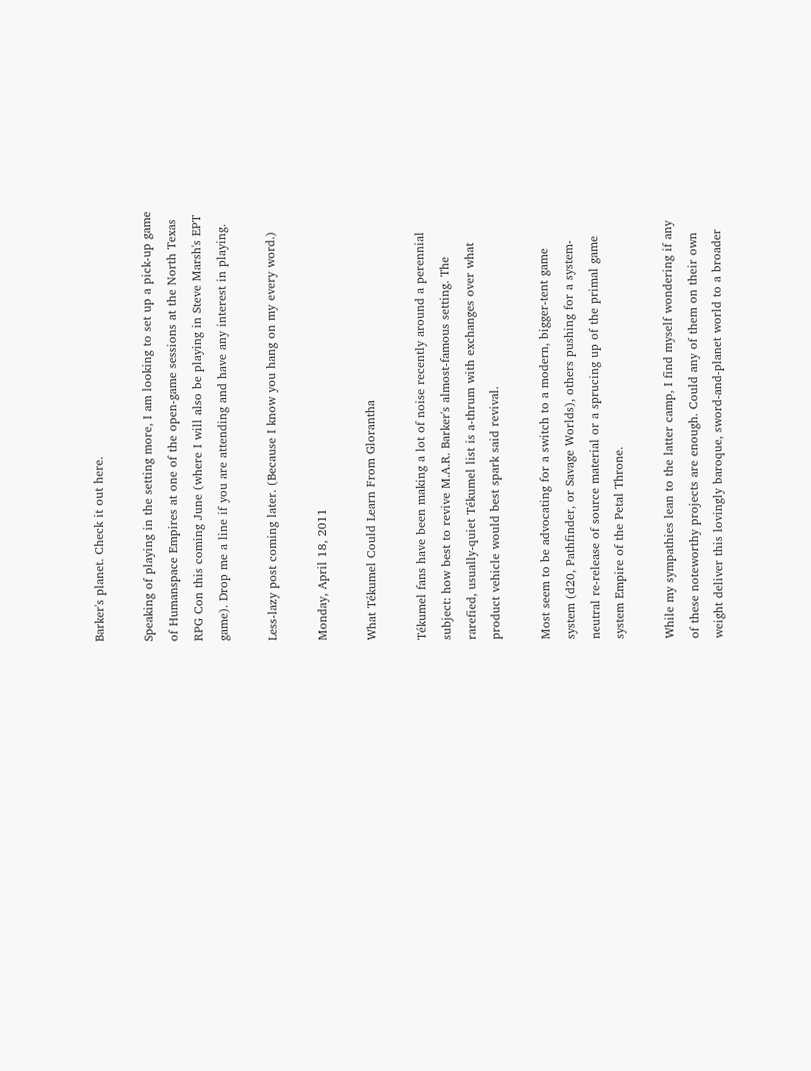Barker's planet. Check it out here.

Speaking of playing in the setting more, I am looking to set up a pick-up game of Humanspace Empires at one of the open-game sessions at the North Texas RPG Con this coming June (where I will also be playing in Steve Marsh's EPT game). Drop me a line if you are attending and have any interest in playing.

Less-lazy post coming later. (Because I know you hang on my every word.)

Monday, April 18, 2011

What Tékumel Could Learn From Glorantha

Tékumel fans have been making a lot of noise recently around a perennial subject: how best to revive M.A.R. Barker's almost-famous setting. The rarefied, usually-quiet Tékumel list is a-thrum with exchanges over what product vehicle would best spark said revival.

Most seem to be advocating for a switch to a modern, bigger-tent game system (d20, Pathfinder, or Savage Worlds), others pushing for a system-neutral re-release of source material or a sprucing up of the primal game system Empire of the Petal Throne.

While my sympathies lean to the latter camp, I find myself wondering if any of these noteworthy projects are enough. Could any of them on their own weight deliver this lovingly baroque, sword-and-planet world to a broader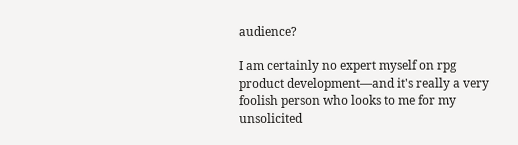audience?

I am certainly no expert myself on rpg product development—and it's really a very foolish person who looks to me for my unsolicited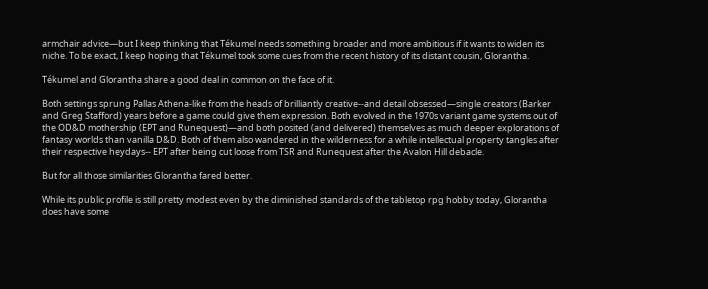armchair advice—but I keep thinking that Tékumel needs something broader and more ambitious if it wants to widen its niche. To be exact, I keep hoping that Tékumel took some cues from the recent history of its distant cousin, Glorantha.

Tékumel and Glorantha share a good deal in common on the face of it.

Both settings sprung Pallas Athena-like from the heads of brilliantly creative--and detail obsessed—single creators (Barker and Greg Stafford) years before a game could give them expression. Both evolved in the 1970s variant game systems out of the OD&D mothership (EPT and Runequest)—and both posited (and delivered) themselves as much deeper explorations of fantasy worlds than vanilla D&D. Both of them also wandered in the wilderness for a while intellectual property tangles after their respective heydays-- EPT after being cut loose from TSR and Runequest after the Avalon Hill debacle.

But for all those similarities Glorantha fared better.

While its public profile is still pretty modest even by the diminished standards of the tabletop rpg hobby today, Glorantha does have some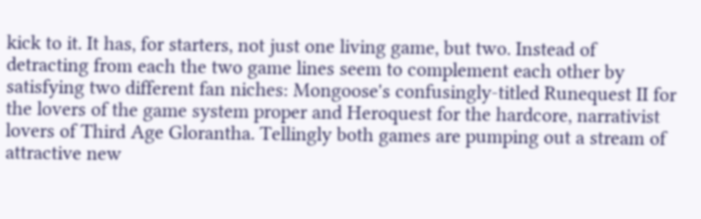kick to it. It has, for starters, not just one living game, but two. Instead of detracting from each the two game lines seem to complement each other by satisfying two different fan niches: Mongoose's confusingly-titled Runequest II for the lovers of the game system proper and Heroquest for the hardcore, narrativist lovers of Third Age Glorantha. Tellingly both games are pumping out a stream of attractive new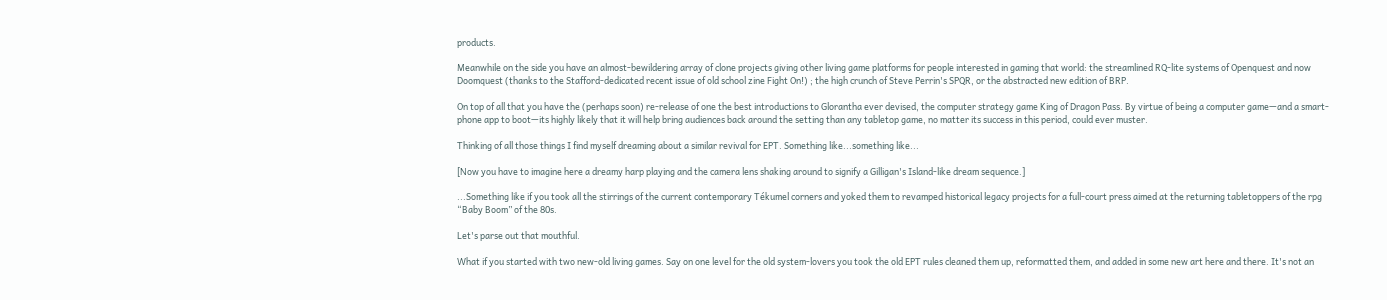products.

Meanwhile on the side you have an almost-bewildering array of clone projects giving other living game platforms for people interested in gaming that world: the streamlined RQ-lite systems of Openquest and now Doomquest (thanks to the Stafford-dedicated recent issue of old school zine Fight On!) ; the high crunch of Steve Perrin's SPQR, or the abstracted new edition of BRP.

On top of all that you have the (perhaps soon) re-release of one the best introductions to Glorantha ever devised, the computer strategy game King of Dragon Pass. By virtue of being a computer game—and a smart-phone app to boot—its highly likely that it will help bring audiences back around the setting than any tabletop game, no matter its success in this period, could ever muster.

Thinking of all those things I find myself dreaming about a similar revival for EPT. Something like...something like...

[Now you have to imagine here a dreamy harp playing and the camera lens shaking around to signify a Gilligan's Island-like dream sequence.]

...Something like if you took all the stirrings of the current contemporary Tékumel corners and yoked them to revamped historical legacy projects for a full-court press aimed at the returning tabletoppers of the rpg “Baby Boom” of the 80s.

Let's parse out that mouthful.

What if you started with two new-old living games. Say on one level for the old system-lovers you took the old EPT rules cleaned them up, reformatted them, and added in some new art here and there. It's not an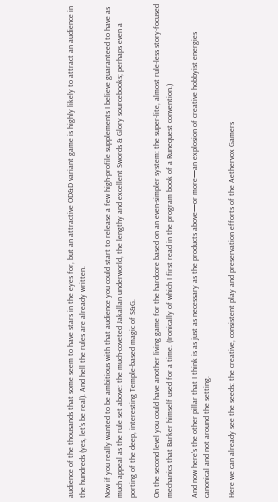audience of the thousands that some seem to have stars in the eyes for, but an attractive OD&D variant game is highly likely to attract an audience in the hundreds (yes, let's be real). And hell the rules are already written.

Now if you really wanted to be ambitious with that audience you could start to release a few high-profile supplements I believe guaranteed to have as much appeal as the rule set above: the much-coveted Jakallan underworld, the lengthy and excellent Swords & Glory sourcebooks; perhaps even a porting of the deep, interesting Temple-based magic of S&G.

On the second level you could have another living game for the hardcore based on an even-simpler system: the super-lite, almost rule-less story-focused mechanics that Barker himself used for a time. (Ironically of which I first read in the program book of a Runequest convention.)

And now here's the other pillar that I think is as just as necessary as the products above—or more—an explosion of creative hobbyist energies canonical and not around the setting.

Here we can already see the seeds: the creative, consistent play and preservation efforts of the Aethervox Gamers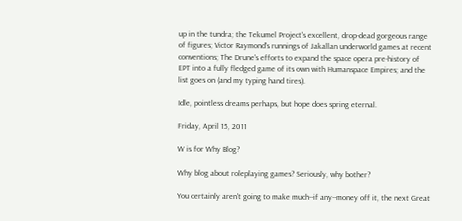up in the tundra; the Tekumel Project's excellent, drop-dead gorgeous range of figures; Victor Raymond's runnings of Jakallan underworld games at recent conventions; The Drune's efforts to expand the space opera pre-history of EPT into a fully fledged game of its own with Humanspace Empires; and the list goes on (and my typing hand tires).

Idle, pointless dreams perhaps, but hope does spring eternal.

Friday, April 15, 2011

W is for Why Blog?

Why blog about roleplaying games? Seriously, why bother?

You certainly aren't going to make much--if any--money off it, the next Great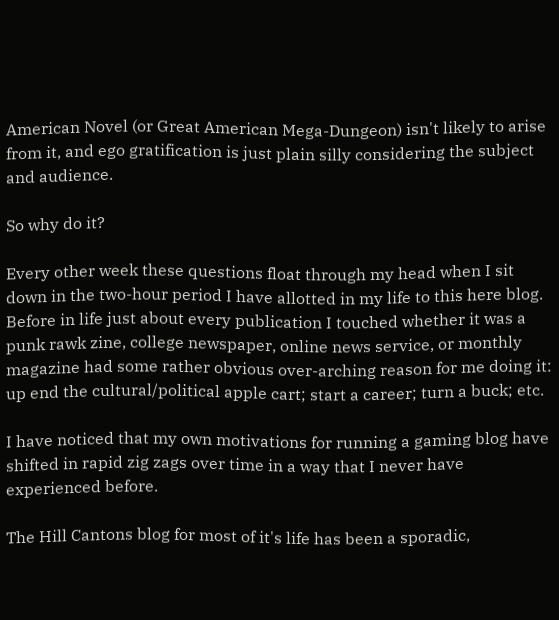American Novel (or Great American Mega-Dungeon) isn't likely to arise from it, and ego gratification is just plain silly considering the subject and audience.

So why do it?

Every other week these questions float through my head when I sit down in the two-hour period I have allotted in my life to this here blog. Before in life just about every publication I touched whether it was a punk rawk zine, college newspaper, online news service, or monthly magazine had some rather obvious over-arching reason for me doing it: up end the cultural/political apple cart; start a career; turn a buck; etc.

I have noticed that my own motivations for running a gaming blog have shifted in rapid zig zags over time in a way that I never have experienced before.

The Hill Cantons blog for most of it's life has been a sporadic,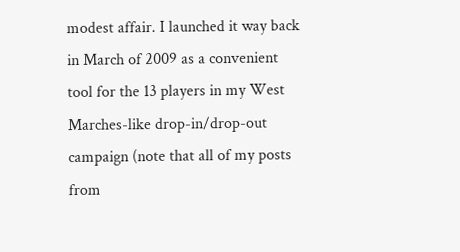modest affair. I launched it way back in March of 2009 as a convenient tool for the 13 players in my West Marches-like drop-in/drop-out campaign (note that all of my posts from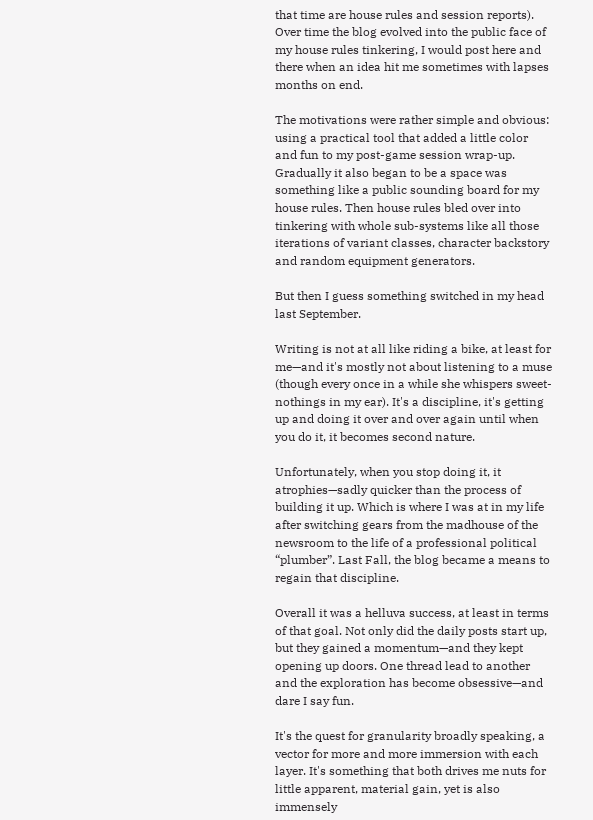that time are house rules and session reports). Over time the blog evolved into the public face of my house rules tinkering, I would post here and there when an idea hit me sometimes with lapses months on end.

The motivations were rather simple and obvious: using a practical tool that added a little color and fun to my post-game session wrap-up. Gradually it also began to be a space was something like a public sounding board for my house rules. Then house rules bled over into tinkering with whole sub-systems like all those iterations of variant classes, character backstory and random equipment generators.

But then I guess something switched in my head last September.

Writing is not at all like riding a bike, at least for me—and it's mostly not about listening to a muse (though every once in a while she whispers sweet-nothings in my ear). It's a discipline, it's getting up and doing it over and over again until when you do it, it becomes second nature.

Unfortunately, when you stop doing it, it atrophies—sadly quicker than the process of building it up. Which is where I was at in my life after switching gears from the madhouse of the newsroom to the life of a professional political “plumber”. Last Fall, the blog became a means to regain that discipline.

Overall it was a helluva success, at least in terms of that goal. Not only did the daily posts start up, but they gained a momentum—and they kept opening up doors. One thread lead to another and the exploration has become obsessive—and dare I say fun.

It's the quest for granularity broadly speaking, a vector for more and more immersion with each layer. It's something that both drives me nuts for little apparent, material gain, yet is also immensely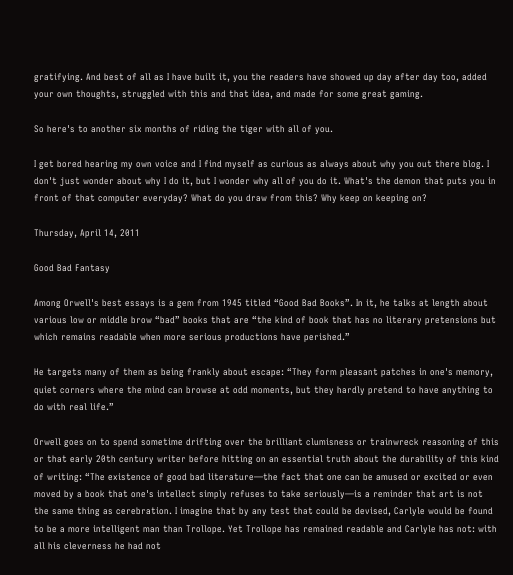gratifying. And best of all as I have built it, you the readers have showed up day after day too, added your own thoughts, struggled with this and that idea, and made for some great gaming.

So here's to another six months of riding the tiger with all of you.

I get bored hearing my own voice and I find myself as curious as always about why you out there blog. I don't just wonder about why I do it, but I wonder why all of you do it. What's the demon that puts you in front of that computer everyday? What do you draw from this? Why keep on keeping on?

Thursday, April 14, 2011

Good Bad Fantasy

Among Orwell's best essays is a gem from 1945 titled “Good Bad Books”. In it, he talks at length about various low or middle brow “bad” books that are “the kind of book that has no literary pretensions but which remains readable when more serious productions have perished.”

He targets many of them as being frankly about escape: “They form pleasant patches in one's memory, quiet corners where the mind can browse at odd moments, but they hardly pretend to have anything to do with real life.”

Orwell goes on to spend sometime drifting over the brilliant clumisness or trainwreck reasoning of this or that early 20th century writer before hitting on an essential truth about the durability of this kind of writing: “The existence of good bad literature—the fact that one can be amused or excited or even moved by a book that one's intellect simply refuses to take seriously—is a reminder that art is not the same thing as cerebration. I imagine that by any test that could be devised, Carlyle would be found to be a more intelligent man than Trollope. Yet Trollope has remained readable and Carlyle has not: with all his cleverness he had not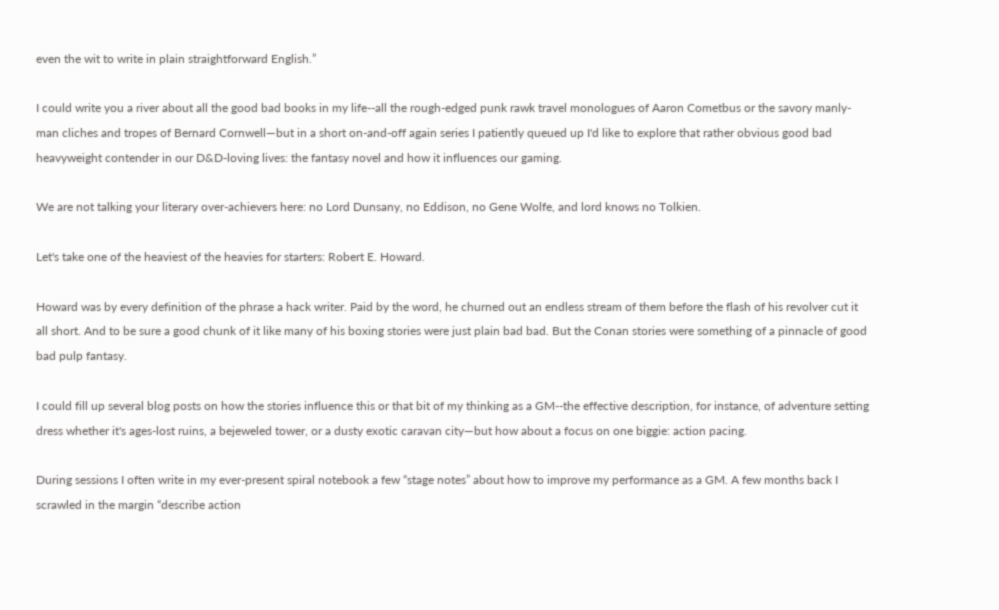even the wit to write in plain straightforward English.”

I could write you a river about all the good bad books in my life--all the rough-edged punk rawk travel monologues of Aaron Cometbus or the savory manly-man cliches and tropes of Bernard Cornwell—but in a short on-and-off again series I patiently queued up I'd like to explore that rather obvious good bad heavyweight contender in our D&D-loving lives: the fantasy novel and how it influences our gaming.

We are not talking your literary over-achievers here: no Lord Dunsany, no Eddison, no Gene Wolfe, and lord knows no Tolkien.

Let's take one of the heaviest of the heavies for starters: Robert E. Howard.

Howard was by every definition of the phrase a hack writer. Paid by the word, he churned out an endless stream of them before the flash of his revolver cut it all short. And to be sure a good chunk of it like many of his boxing stories were just plain bad bad. But the Conan stories were something of a pinnacle of good bad pulp fantasy.

I could fill up several blog posts on how the stories influence this or that bit of my thinking as a GM--the effective description, for instance, of adventure setting dress whether it's ages-lost ruins, a bejeweled tower, or a dusty exotic caravan city—but how about a focus on one biggie: action pacing.

During sessions I often write in my ever-present spiral notebook a few “stage notes” about how to improve my performance as a GM. A few months back I scrawled in the margin “describe action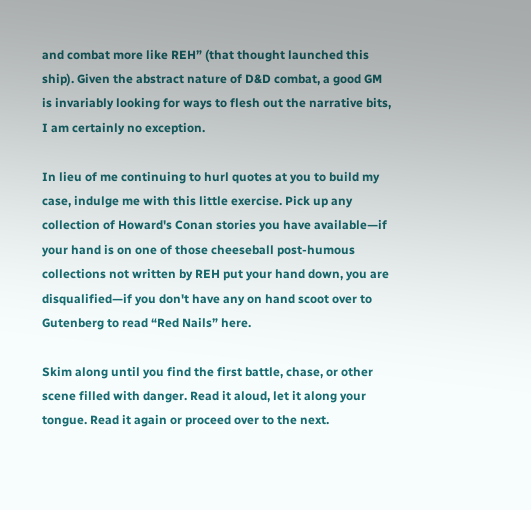and combat more like REH” (that thought launched this ship). Given the abstract nature of D&D combat, a good GM is invariably looking for ways to flesh out the narrative bits, I am certainly no exception.

In lieu of me continuing to hurl quotes at you to build my case, indulge me with this little exercise. Pick up any collection of Howard's Conan stories you have available—if your hand is on one of those cheeseball post-humous collections not written by REH put your hand down, you are disqualified—if you don't have any on hand scoot over to Gutenberg to read “Red Nails” here.

Skim along until you find the first battle, chase, or other scene filled with danger. Read it aloud, let it along your tongue. Read it again or proceed over to the next.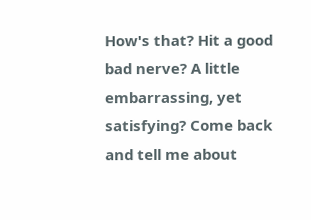How's that? Hit a good bad nerve? A little embarrassing, yet satisfying? Come back and tell me about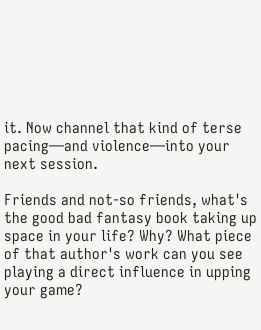it. Now channel that kind of terse pacing—and violence—into your next session.

Friends and not-so friends, what's the good bad fantasy book taking up space in your life? Why? What piece of that author's work can you see playing a direct influence in upping your game?